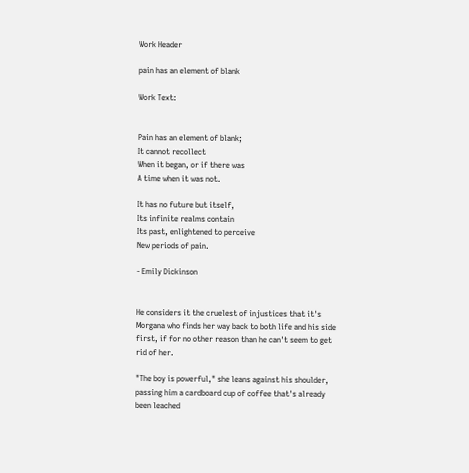Work Header

pain has an element of blank

Work Text:


Pain has an element of blank;
It cannot recollect
When it began, or if there was
A time when it was not.

It has no future but itself,
Its infinite realms contain
Its past, enlightened to perceive
New periods of pain.

- Emily Dickinson


He considers it the cruelest of injustices that it's Morgana who finds her way back to both life and his side first, if for no other reason than he can't seem to get rid of her.

"The boy is powerful," she leans against his shoulder, passing him a cardboard cup of coffee that's already been leached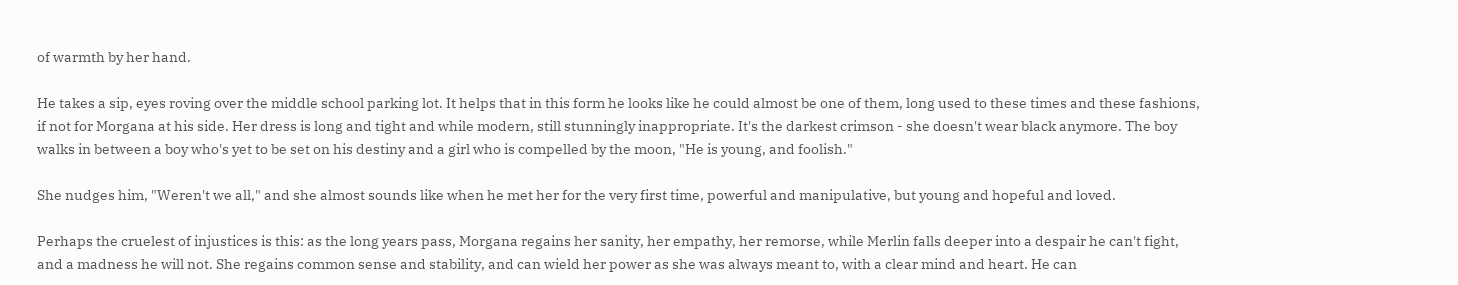of warmth by her hand.

He takes a sip, eyes roving over the middle school parking lot. It helps that in this form he looks like he could almost be one of them, long used to these times and these fashions, if not for Morgana at his side. Her dress is long and tight and while modern, still stunningly inappropriate. It's the darkest crimson - she doesn't wear black anymore. The boy walks in between a boy who's yet to be set on his destiny and a girl who is compelled by the moon, "He is young, and foolish."

She nudges him, "Weren't we all," and she almost sounds like when he met her for the very first time, powerful and manipulative, but young and hopeful and loved.

Perhaps the cruelest of injustices is this: as the long years pass, Morgana regains her sanity, her empathy, her remorse, while Merlin falls deeper into a despair he can't fight, and a madness he will not. She regains common sense and stability, and can wield her power as she was always meant to, with a clear mind and heart. He can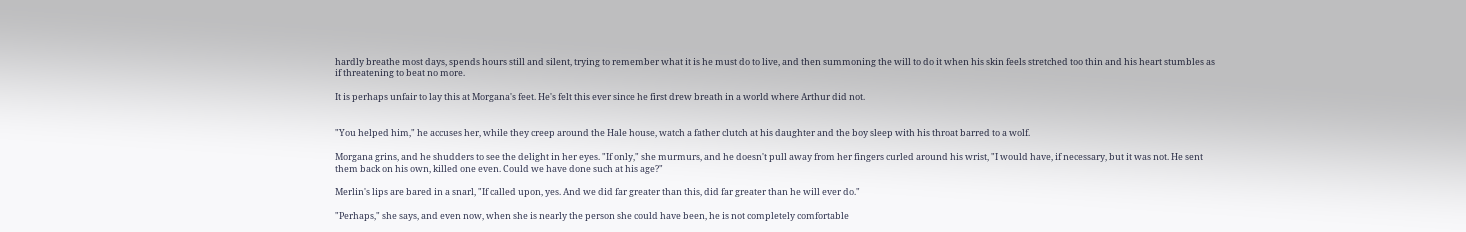hardly breathe most days, spends hours still and silent, trying to remember what it is he must do to live, and then summoning the will to do it when his skin feels stretched too thin and his heart stumbles as if threatening to beat no more.

It is perhaps unfair to lay this at Morgana's feet. He's felt this ever since he first drew breath in a world where Arthur did not.


"You helped him," he accuses her, while they creep around the Hale house, watch a father clutch at his daughter and the boy sleep with his throat barred to a wolf.

Morgana grins, and he shudders to see the delight in her eyes. "If only," she murmurs, and he doesn't pull away from her fingers curled around his wrist, "I would have, if necessary, but it was not. He sent them back on his own, killed one even. Could we have done such at his age?"

Merlin's lips are bared in a snarl, "If called upon, yes. And we did far greater than this, did far greater than he will ever do."

"Perhaps," she says, and even now, when she is nearly the person she could have been, he is not completely comfortable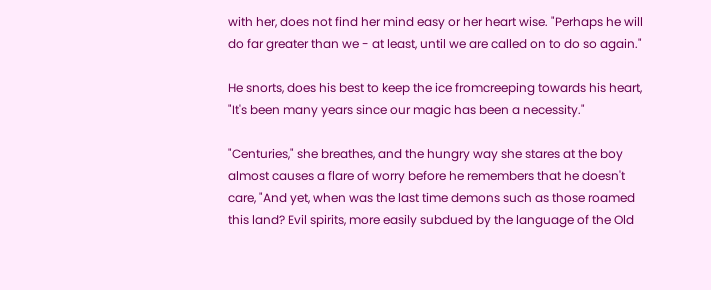with her, does not find her mind easy or her heart wise. "Perhaps he will do far greater than we - at least, until we are called on to do so again."

He snorts, does his best to keep the ice fromcreeping towards his heart, "It's been many years since our magic has been a necessity."

"Centuries," she breathes, and the hungry way she stares at the boy almost causes a flare of worry before he remembers that he doesn't care, "And yet, when was the last time demons such as those roamed this land? Evil spirits, more easily subdued by the language of the Old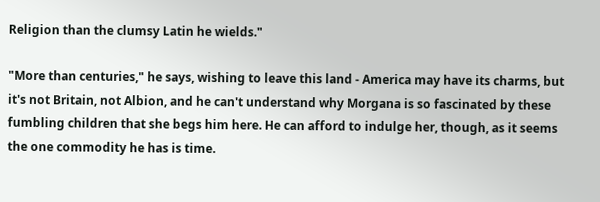Religion than the clumsy Latin he wields."

"More than centuries," he says, wishing to leave this land - America may have its charms, but it's not Britain, not Albion, and he can't understand why Morgana is so fascinated by these fumbling children that she begs him here. He can afford to indulge her, though, as it seems the one commodity he has is time.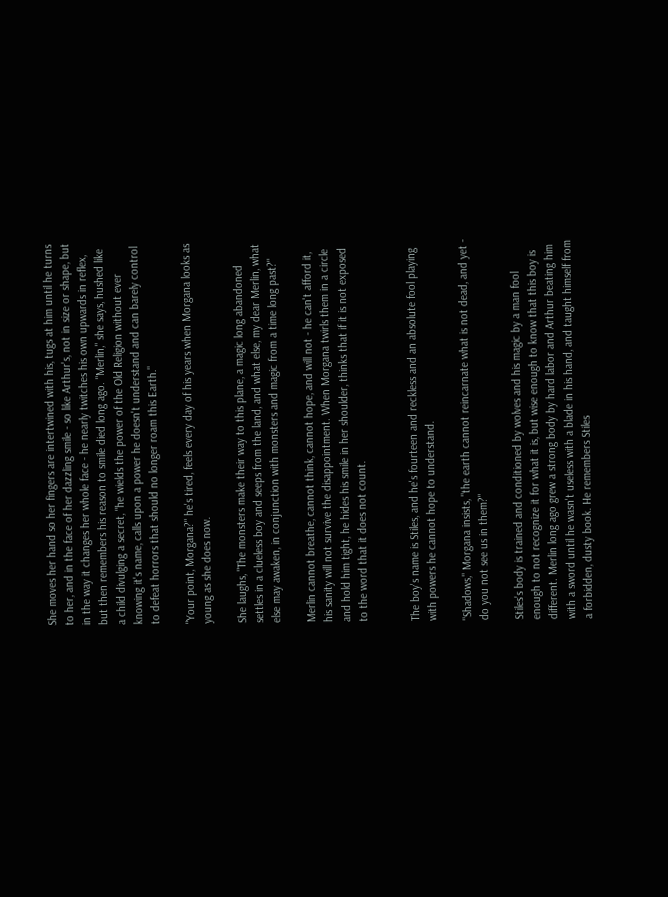She moves her hand so her fingers are intertwined with his, tugs at him until he turns to her, and in the face of her dazzling smile - so like Arthur's, not in size or shape, but in the way it changes her whole face - he nearly twitches his own upwards in reflex, but then remembers his reason to smile died long ago. "Merlin," she says, hushed like a child divulging a secret, "he wields the power of the Old Religion without ever knowing it's name, calls upon a power he doesn't understand and can barely control to defeat horrors that should no longer roam this Earth."

"Your point, Morgana?" he's tired, feels every day of his years when Morgana looks as young as she does now.

She laughs, "The monsters make their way to this plane, a magic long abandoned settles in a clueless boy and seeps from the land, and what else, my dear Merlin, what else may awaken, in conjunction with monsters and magic from a time long past?"

Merlin cannot breathe, cannot think, cannot hope, and will not - he can't afford it, his sanity will not survive the disappointment. When Morgana twirls them in a circle and hold him tight, he hides his smile in her shoulder, thinks that if it is not exposed to the word that it does not count.


The boy's name is Stiles, and he's fourteen and reckless and an absolute fool playing with powers he cannot hope to understand.

"Shadows," Morgana insists, "the earth cannot reincarnate what is not dead, and yet - do you not see us in them?"

Stiles's body is trained and conditioned by wolves and his magic by a man fool enough to not recognize it for what it is, but wise enough to know that this boy is different. Merlin long ago grew a strong body by hard labor and Arthur beating him with a sword until he wasn't useless with a blade in his hand, and taught himself from a forbidden, dusty book. He remembers Stiles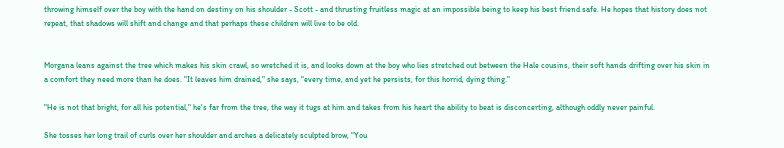throwing himself over the boy with the hand on destiny on his shoulder - Scott - and thrusting fruitless magic at an impossible being to keep his best friend safe. He hopes that history does not repeat, that shadows will shift and change and that perhaps these children will live to be old.


Morgana leans against the tree which makes his skin crawl, so wretched it is, and looks down at the boy who lies stretched out between the Hale cousins, their soft hands drifting over his skin in a comfort they need more than he does. "It leaves him drained," she says, "every time, and yet he persists, for this horrid, dying thing."

"He is not that bright, for all his potential," he's far from the tree, the way it tugs at him and takes from his heart the ability to beat is disconcerting, although oddly never painful.

She tosses her long trail of curls over her shoulder and arches a delicately sculpted brow, "You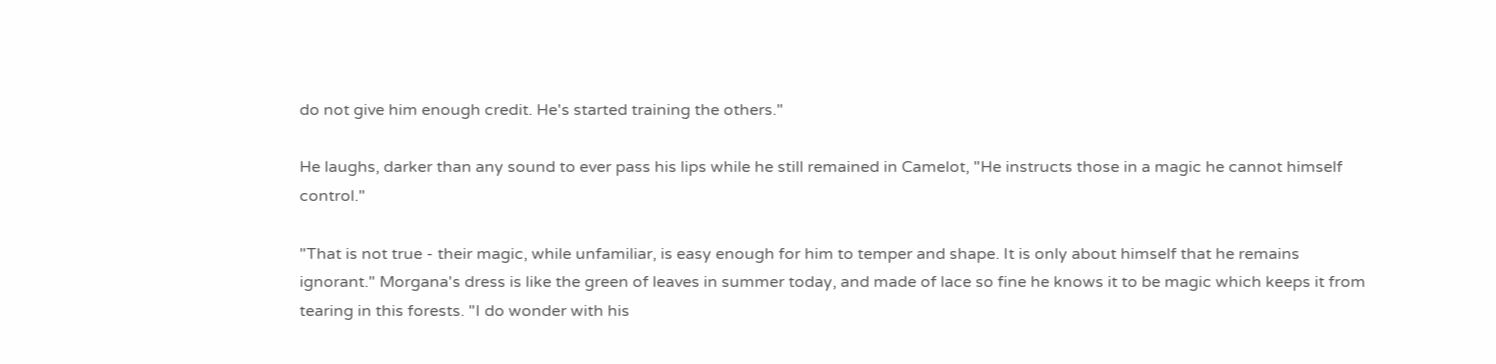do not give him enough credit. He's started training the others."

He laughs, darker than any sound to ever pass his lips while he still remained in Camelot, "He instructs those in a magic he cannot himself control."

"That is not true - their magic, while unfamiliar, is easy enough for him to temper and shape. It is only about himself that he remains ignorant." Morgana's dress is like the green of leaves in summer today, and made of lace so fine he knows it to be magic which keeps it from tearing in this forests. "I do wonder with his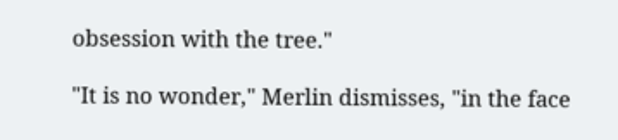obsession with the tree."

"It is no wonder," Merlin dismisses, "in the face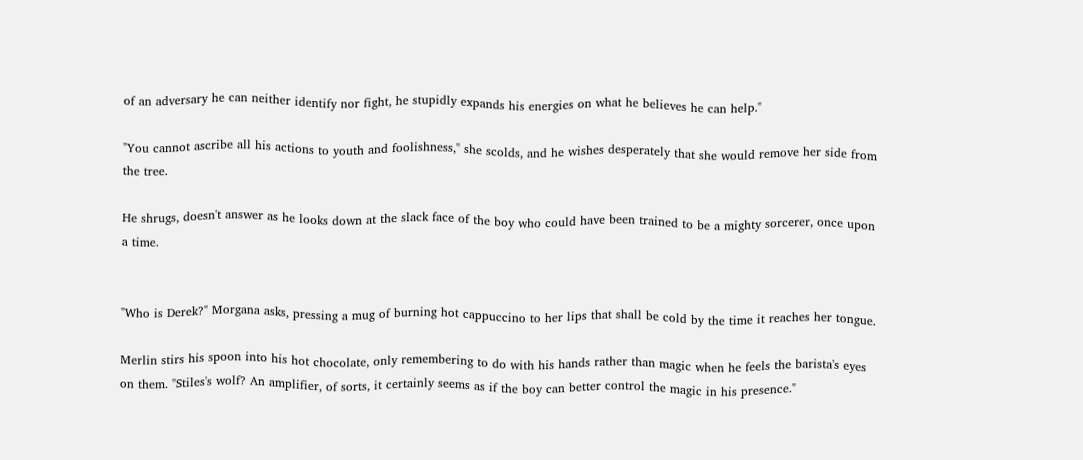of an adversary he can neither identify nor fight, he stupidly expands his energies on what he believes he can help."

"You cannot ascribe all his actions to youth and foolishness," she scolds, and he wishes desperately that she would remove her side from the tree.

He shrugs, doesn't answer as he looks down at the slack face of the boy who could have been trained to be a mighty sorcerer, once upon a time.


"Who is Derek?" Morgana asks, pressing a mug of burning hot cappuccino to her lips that shall be cold by the time it reaches her tongue.

Merlin stirs his spoon into his hot chocolate, only remembering to do with his hands rather than magic when he feels the barista's eyes on them. "Stiles's wolf? An amplifier, of sorts, it certainly seems as if the boy can better control the magic in his presence."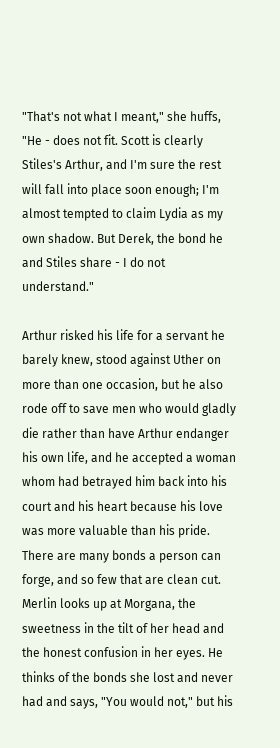"That's not what I meant," she huffs, "He - does not fit. Scott is clearly Stiles's Arthur, and I'm sure the rest will fall into place soon enough; I'm almost tempted to claim Lydia as my own shadow. But Derek, the bond he and Stiles share - I do not understand."

Arthur risked his life for a servant he barely knew, stood against Uther on more than one occasion, but he also rode off to save men who would gladly die rather than have Arthur endanger his own life, and he accepted a woman whom had betrayed him back into his court and his heart because his love was more valuable than his pride. There are many bonds a person can forge, and so few that are clean cut. Merlin looks up at Morgana, the sweetness in the tilt of her head and the honest confusion in her eyes. He thinks of the bonds she lost and never had and says, "You would not," but his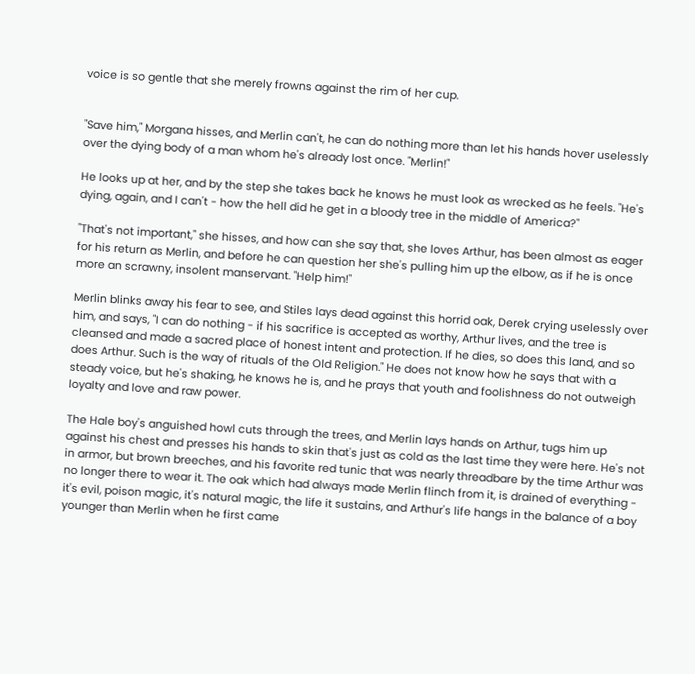voice is so gentle that she merely frowns against the rim of her cup.


"Save him," Morgana hisses, and Merlin can't, he can do nothing more than let his hands hover uselessly over the dying body of a man whom he's already lost once. "Merlin!"

He looks up at her, and by the step she takes back he knows he must look as wrecked as he feels. "He's dying, again, and I can't - how the hell did he get in a bloody tree in the middle of America?"

"That's not important," she hisses, and how can she say that, she loves Arthur, has been almost as eager for his return as Merlin, and before he can question her she's pulling him up the elbow, as if he is once more an scrawny, insolent manservant. "Help him!"

Merlin blinks away his fear to see, and Stiles lays dead against this horrid oak, Derek crying uselessly over him, and says, "I can do nothing - if his sacrifice is accepted as worthy, Arthur lives, and the tree is cleansed and made a sacred place of honest intent and protection. If he dies, so does this land, and so does Arthur. Such is the way of rituals of the Old Religion." He does not know how he says that with a steady voice, but he's shaking, he knows he is, and he prays that youth and foolishness do not outweigh loyalty and love and raw power.

The Hale boy's anguished howl cuts through the trees, and Merlin lays hands on Arthur, tugs him up against his chest and presses his hands to skin that's just as cold as the last time they were here. He's not in armor, but brown breeches, and his favorite red tunic that was nearly threadbare by the time Arthur was no longer there to wear it. The oak which had always made Merlin flinch from it, is drained of everything - it's evil, poison magic, it's natural magic, the life it sustains, and Arthur's life hangs in the balance of a boy younger than Merlin when he first came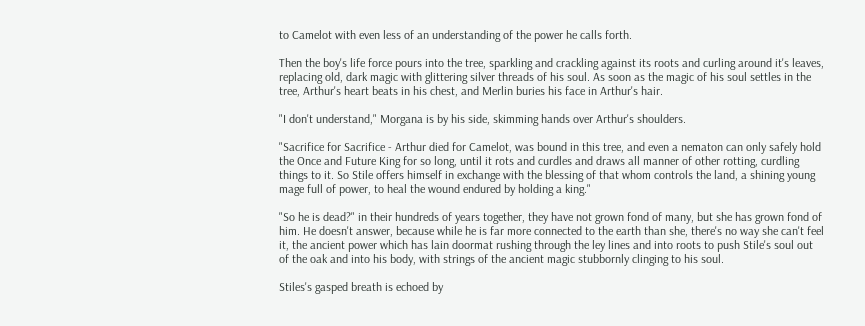to Camelot with even less of an understanding of the power he calls forth.

Then the boy's life force pours into the tree, sparkling and crackling against its roots and curling around it's leaves, replacing old, dark magic with glittering silver threads of his soul. As soon as the magic of his soul settles in the tree, Arthur's heart beats in his chest, and Merlin buries his face in Arthur's hair.

"I don't understand," Morgana is by his side, skimming hands over Arthur's shoulders.

"Sacrifice for Sacrifice - Arthur died for Camelot, was bound in this tree, and even a nematon can only safely hold the Once and Future King for so long, until it rots and curdles and draws all manner of other rotting, curdling things to it. So Stile offers himself in exchange with the blessing of that whom controls the land, a shining young mage full of power, to heal the wound endured by holding a king."

"So he is dead?" in their hundreds of years together, they have not grown fond of many, but she has grown fond of him. He doesn't answer, because while he is far more connected to the earth than she, there's no way she can't feel it, the ancient power which has lain doormat rushing through the ley lines and into roots to push Stile's soul out of the oak and into his body, with strings of the ancient magic stubbornly clinging to his soul.

Stiles's gasped breath is echoed by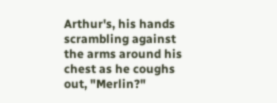Arthur's, his hands scrambling against the arms around his chest as he coughs out, "Merlin?"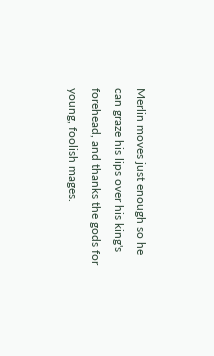Merlin moves just enough so he can graze his lips over his king's forehead, and thanks the gods for young, foolish mages.